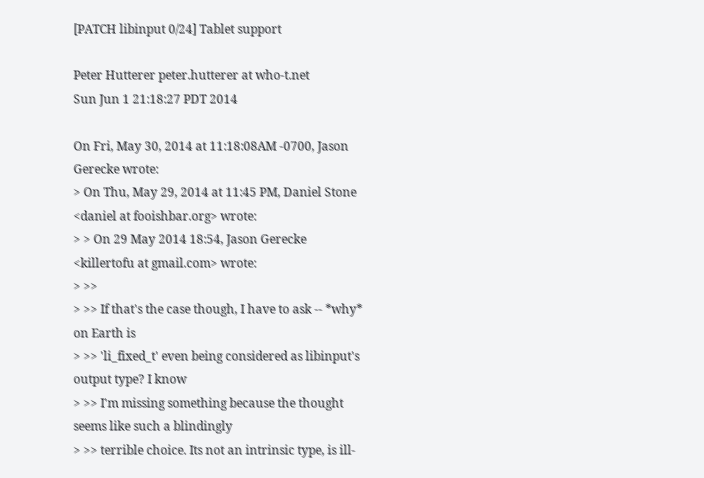[PATCH libinput 0/24] Tablet support

Peter Hutterer peter.hutterer at who-t.net
Sun Jun 1 21:18:27 PDT 2014

On Fri, May 30, 2014 at 11:18:08AM -0700, Jason Gerecke wrote:
> On Thu, May 29, 2014 at 11:45 PM, Daniel Stone <daniel at fooishbar.org> wrote:
> > On 29 May 2014 18:54, Jason Gerecke <killertofu at gmail.com> wrote:
> >>
> >> If that's the case though, I have to ask -- *why* on Earth is
> >> 'li_fixed_t' even being considered as libinput's output type? I know
> >> I'm missing something because the thought seems like such a blindingly
> >> terrible choice. Its not an intrinsic type, is ill-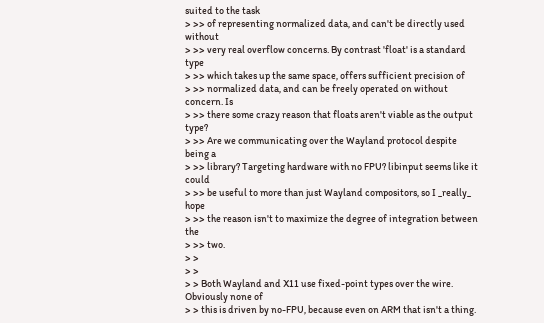suited to the task
> >> of representing normalized data, and can't be directly used without
> >> very real overflow concerns. By contrast 'float' is a standard type
> >> which takes up the same space, offers sufficient precision of
> >> normalized data, and can be freely operated on without concern. Is
> >> there some crazy reason that floats aren't viable as the output type?
> >> Are we communicating over the Wayland protocol despite being a
> >> library? Targeting hardware with no FPU? libinput seems like it could
> >> be useful to more than just Wayland compositors, so I _really_ hope
> >> the reason isn't to maximize the degree of integration between the
> >> two.
> >
> >
> > Both Wayland and X11 use fixed-point types over the wire.  Obviously none of
> > this is driven by no-FPU, because even on ARM that isn't a thing.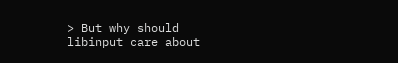> But why should libinput care about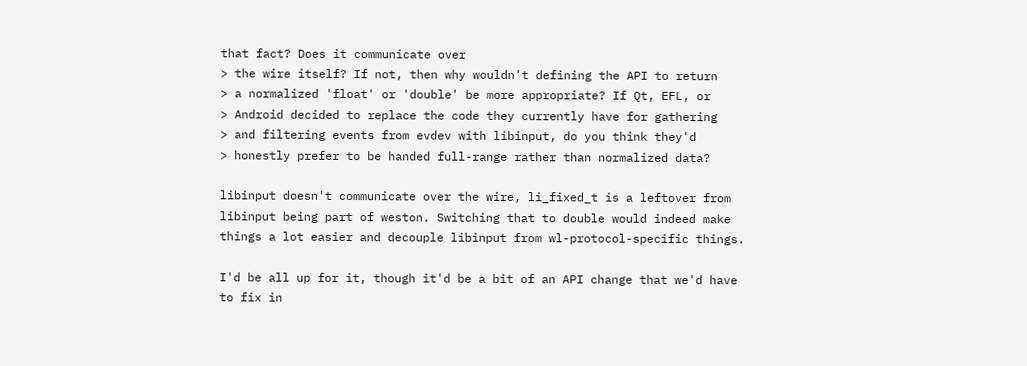that fact? Does it communicate over
> the wire itself? If not, then why wouldn't defining the API to return
> a normalized 'float' or 'double' be more appropriate? If Qt, EFL, or
> Android decided to replace the code they currently have for gathering
> and filtering events from evdev with libinput, do you think they'd
> honestly prefer to be handed full-range rather than normalized data?

libinput doesn't communicate over the wire, li_fixed_t is a leftover from
libinput being part of weston. Switching that to double would indeed make
things a lot easier and decouple libinput from wl-protocol-specific things.

I'd be all up for it, though it'd be a bit of an API change that we'd have
to fix in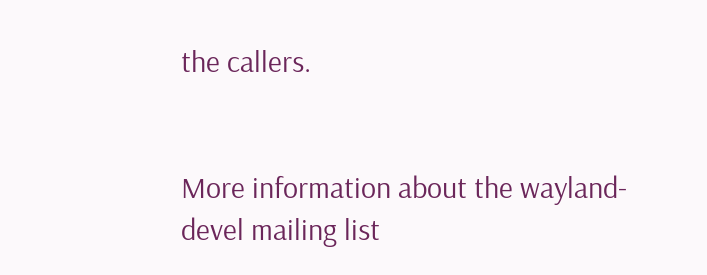the callers.


More information about the wayland-devel mailing list